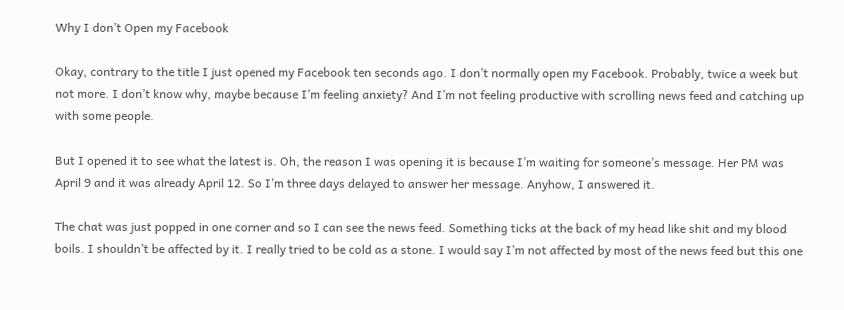Why I don’t Open my Facebook

Okay, contrary to the title I just opened my Facebook ten seconds ago. I don’t normally open my Facebook. Probably, twice a week but not more. I don’t know why, maybe because I’m feeling anxiety? And I’m not feeling productive with scrolling news feed and catching up with some people.

But I opened it to see what the latest is. Oh, the reason I was opening it is because I’m waiting for someone’s message. Her PM was April 9 and it was already April 12. So I’m three days delayed to answer her message. Anyhow, I answered it.

The chat was just popped in one corner and so I can see the news feed. Something ticks at the back of my head like shit and my blood boils. I shouldn’t be affected by it. I really tried to be cold as a stone. I would say I’m not affected by most of the news feed but this one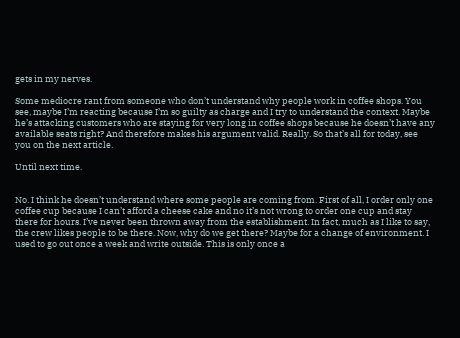gets in my nerves.

Some mediocre rant from someone who don’t understand why people work in coffee shops. You see, maybe I’m reacting because I’m so guilty as charge and I try to understand the context. Maybe he’s attacking customers who are staying for very long in coffee shops because he doesn’t have any available seats right? And therefore makes his argument valid. Really. So that’s all for today, see you on the next article.

Until next time.


No. I think he doesn’t understand where some people are coming from. First of all, I order only one coffee cup because I can’t afford a cheese cake and no it’s not wrong to order one cup and stay there for hours. I’ve never been thrown away from the establishment. In fact, much as I like to say, the crew likes people to be there. Now, why do we get there? Maybe for a change of environment. I used to go out once a week and write outside. This is only once a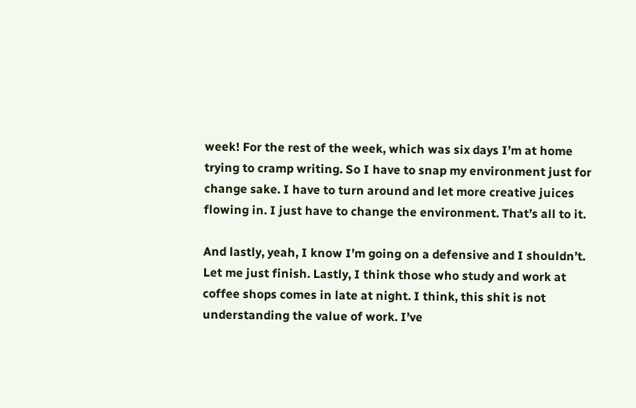week! For the rest of the week, which was six days I’m at home trying to cramp writing. So I have to snap my environment just for change sake. I have to turn around and let more creative juices flowing in. I just have to change the environment. That’s all to it.

And lastly, yeah, I know I’m going on a defensive and I shouldn’t. Let me just finish. Lastly, I think those who study and work at coffee shops comes in late at night. I think, this shit is not understanding the value of work. I’ve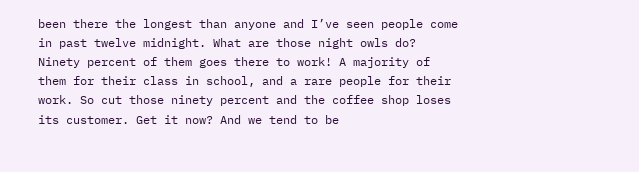been there the longest than anyone and I’ve seen people come in past twelve midnight. What are those night owls do? Ninety percent of them goes there to work! A majority of them for their class in school, and a rare people for their work. So cut those ninety percent and the coffee shop loses its customer. Get it now? And we tend to be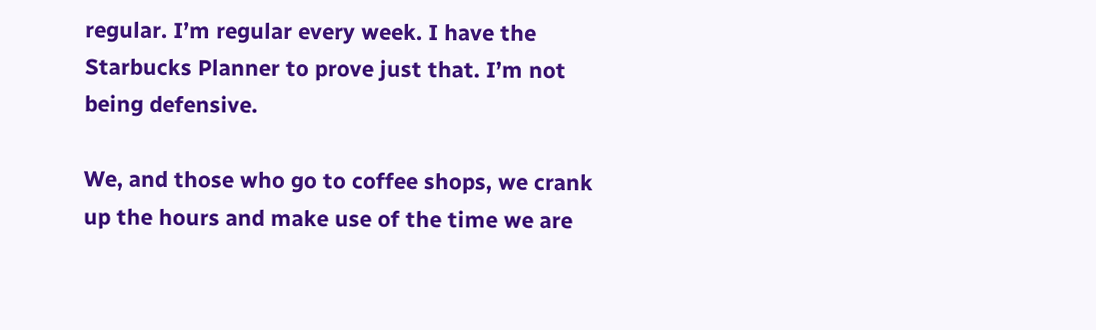regular. I’m regular every week. I have the Starbucks Planner to prove just that. I’m not being defensive.

We, and those who go to coffee shops, we crank up the hours and make use of the time we are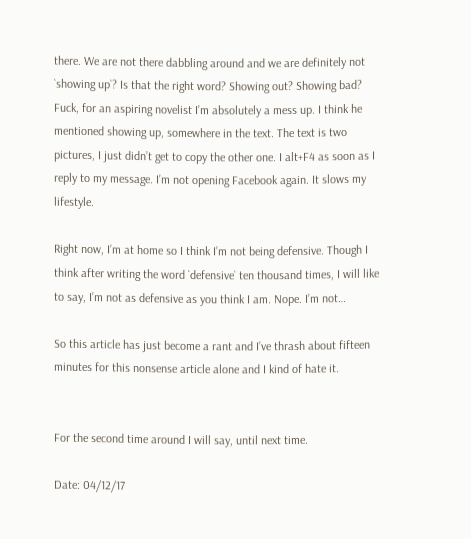there. We are not there dabbling around and we are definitely not `showing up`? Is that the right word? Showing out? Showing bad? Fuck, for an aspiring novelist I’m absolutely a mess up. I think he mentioned showing up, somewhere in the text. The text is two pictures, I just didn’t get to copy the other one. I alt+F4 as soon as I reply to my message. I’m not opening Facebook again. It slows my lifestyle.

Right now, I’m at home so I think I’m not being defensive. Though I think after writing the word `defensive` ten thousand times, I will like to say, I’m not as defensive as you think I am. Nope. I’m not…

So this article has just become a rant and I’ve thrash about fifteen minutes for this nonsense article alone and I kind of hate it.


For the second time around I will say, until next time.

Date: 04/12/17